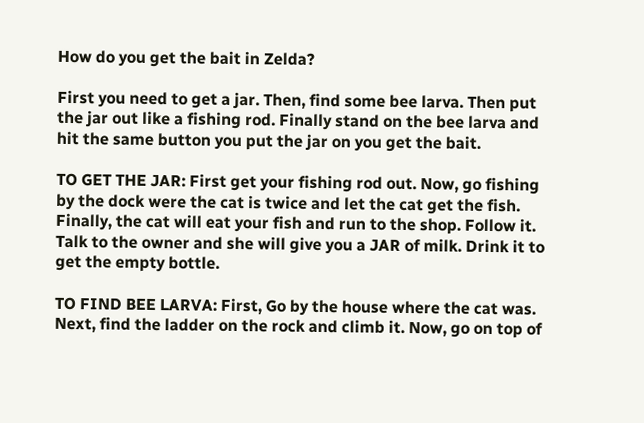How do you get the bait in Zelda?

First you need to get a jar. Then, find some bee larva. Then put the jar out like a fishing rod. Finally stand on the bee larva and hit the same button you put the jar on you get the bait.

TO GET THE JAR: First get your fishing rod out. Now, go fishing by the dock were the cat is twice and let the cat get the fish. Finally, the cat will eat your fish and run to the shop. Follow it. Talk to the owner and she will give you a JAR of milk. Drink it to get the empty bottle.

TO FIND BEE LARVA: First, Go by the house where the cat was. Next, find the ladder on the rock and climb it. Now, go on top of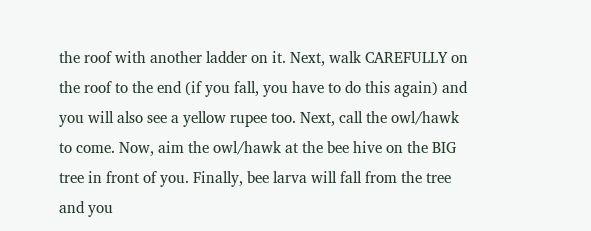the roof with another ladder on it. Next, walk CAREFULLY on the roof to the end (if you fall, you have to do this again) and you will also see a yellow rupee too. Next, call the owl/hawk to come. Now, aim the owl/hawk at the bee hive on the BIG tree in front of you. Finally, bee larva will fall from the tree and you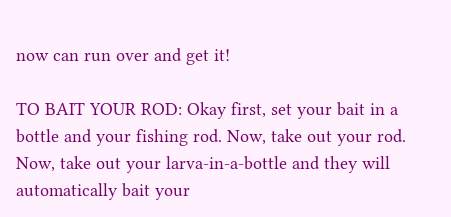now can run over and get it!

TO BAIT YOUR ROD: Okay first, set your bait in a bottle and your fishing rod. Now, take out your rod. Now, take out your larva-in-a-bottle and they will automatically bait your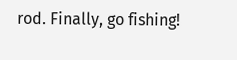rod. Finally, go fishing!